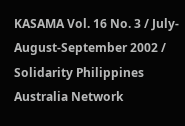KASAMA Vol. 16 No. 3 / July-August-September 2002 / Solidarity Philippines Australia Network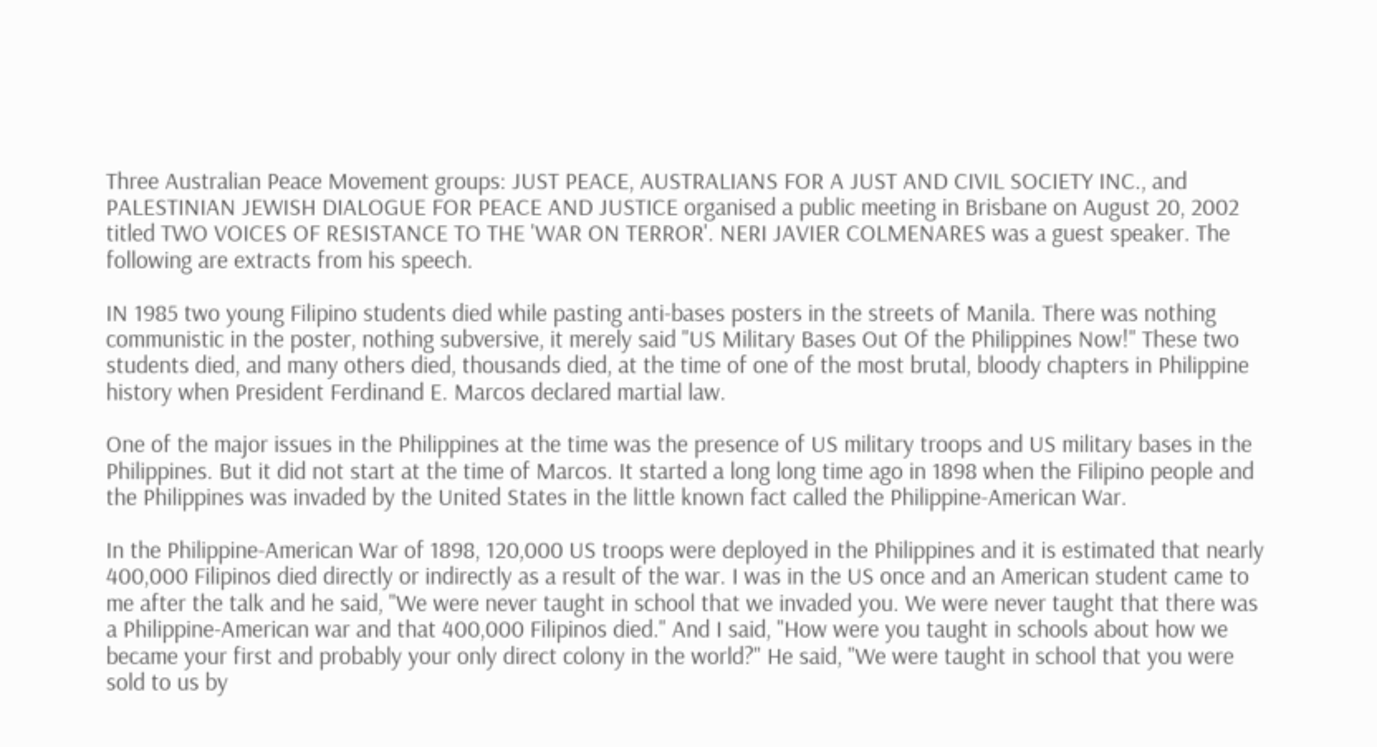Three Australian Peace Movement groups: JUST PEACE, AUSTRALIANS FOR A JUST AND CIVIL SOCIETY INC., and PALESTINIAN JEWISH DIALOGUE FOR PEACE AND JUSTICE organised a public meeting in Brisbane on August 20, 2002 titled TWO VOICES OF RESISTANCE TO THE 'WAR ON TERROR'. NERI JAVIER COLMENARES was a guest speaker. The following are extracts from his speech.

IN 1985 two young Filipino students died while pasting anti-bases posters in the streets of Manila. There was nothing communistic in the poster, nothing subversive, it merely said "US Military Bases Out Of the Philippines Now!" These two students died, and many others died, thousands died, at the time of one of the most brutal, bloody chapters in Philippine history when President Ferdinand E. Marcos declared martial law.

One of the major issues in the Philippines at the time was the presence of US military troops and US military bases in the Philippines. But it did not start at the time of Marcos. It started a long long time ago in 1898 when the Filipino people and the Philippines was invaded by the United States in the little known fact called the Philippine-American War.

In the Philippine-American War of 1898, 120,000 US troops were deployed in the Philippines and it is estimated that nearly 400,000 Filipinos died directly or indirectly as a result of the war. I was in the US once and an American student came to me after the talk and he said, "We were never taught in school that we invaded you. We were never taught that there was a Philippine-American war and that 400,000 Filipinos died." And I said, "How were you taught in schools about how we became your first and probably your only direct colony in the world?" He said, "We were taught in school that you were sold to us by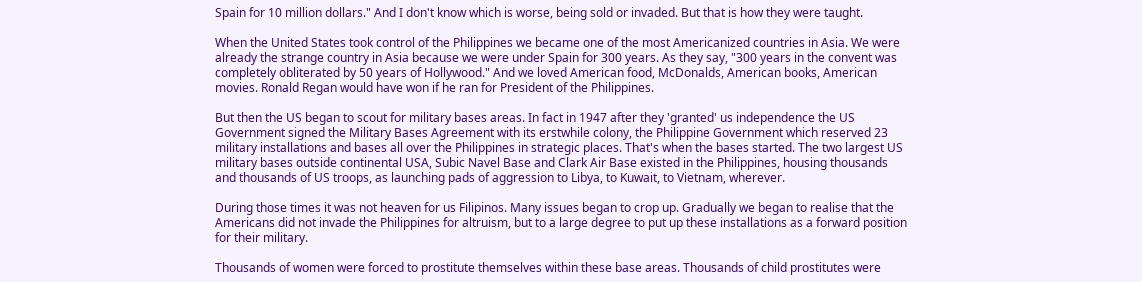Spain for 10 million dollars." And I don't know which is worse, being sold or invaded. But that is how they were taught.

When the United States took control of the Philippines we became one of the most Americanized countries in Asia. We were already the strange country in Asia because we were under Spain for 300 years. As they say, "300 years in the convent was completely obliterated by 50 years of Hollywood." And we loved American food, McDonalds, American books, American movies. Ronald Regan would have won if he ran for President of the Philippines.

But then the US began to scout for military bases areas. In fact in 1947 after they 'granted' us independence the US Government signed the Military Bases Agreement with its erstwhile colony, the Philippine Government which reserved 23 military installations and bases all over the Philippines in strategic places. That's when the bases started. The two largest US military bases outside continental USA, Subic Navel Base and Clark Air Base existed in the Philippines, housing thousands and thousands of US troops, as launching pads of aggression to Libya, to Kuwait, to Vietnam, wherever.

During those times it was not heaven for us Filipinos. Many issues began to crop up. Gradually we began to realise that the Americans did not invade the Philippines for altruism, but to a large degree to put up these installations as a forward position for their military.

Thousands of women were forced to prostitute themselves within these base areas. Thousands of child prostitutes were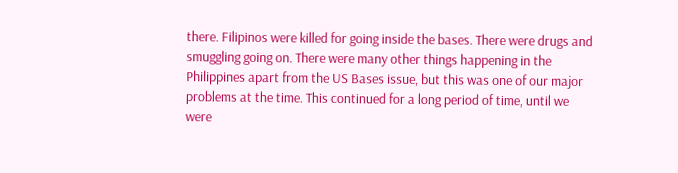there. Filipinos were killed for going inside the bases. There were drugs and smuggling going on. There were many other things happening in the Philippines apart from the US Bases issue, but this was one of our major problems at the time. This continued for a long period of time, until we were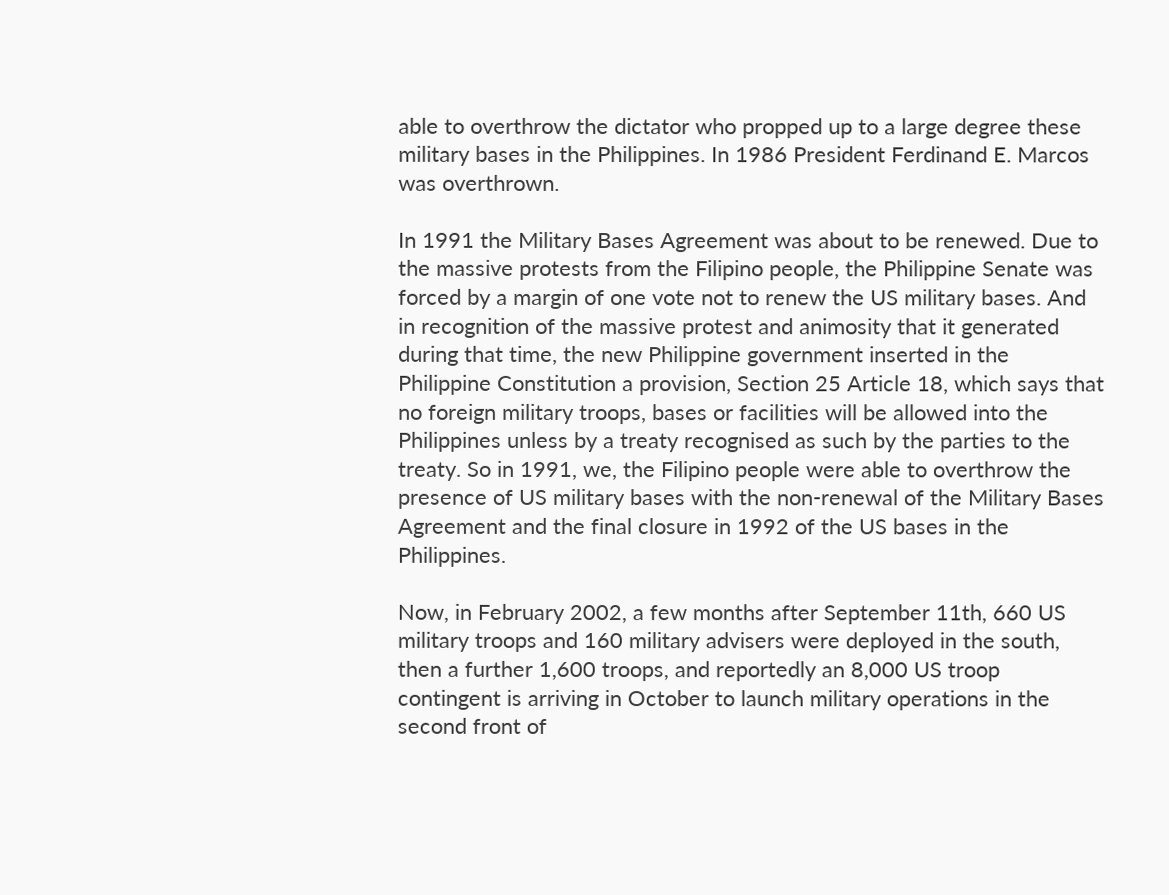able to overthrow the dictator who propped up to a large degree these military bases in the Philippines. In 1986 President Ferdinand E. Marcos was overthrown.

In 1991 the Military Bases Agreement was about to be renewed. Due to the massive protests from the Filipino people, the Philippine Senate was forced by a margin of one vote not to renew the US military bases. And in recognition of the massive protest and animosity that it generated during that time, the new Philippine government inserted in the Philippine Constitution a provision, Section 25 Article 18, which says that no foreign military troops, bases or facilities will be allowed into the Philippines unless by a treaty recognised as such by the parties to the treaty. So in 1991, we, the Filipino people were able to overthrow the presence of US military bases with the non-renewal of the Military Bases Agreement and the final closure in 1992 of the US bases in the Philippines.

Now, in February 2002, a few months after September 11th, 660 US military troops and 160 military advisers were deployed in the south, then a further 1,600 troops, and reportedly an 8,000 US troop contingent is arriving in October to launch military operations in the second front of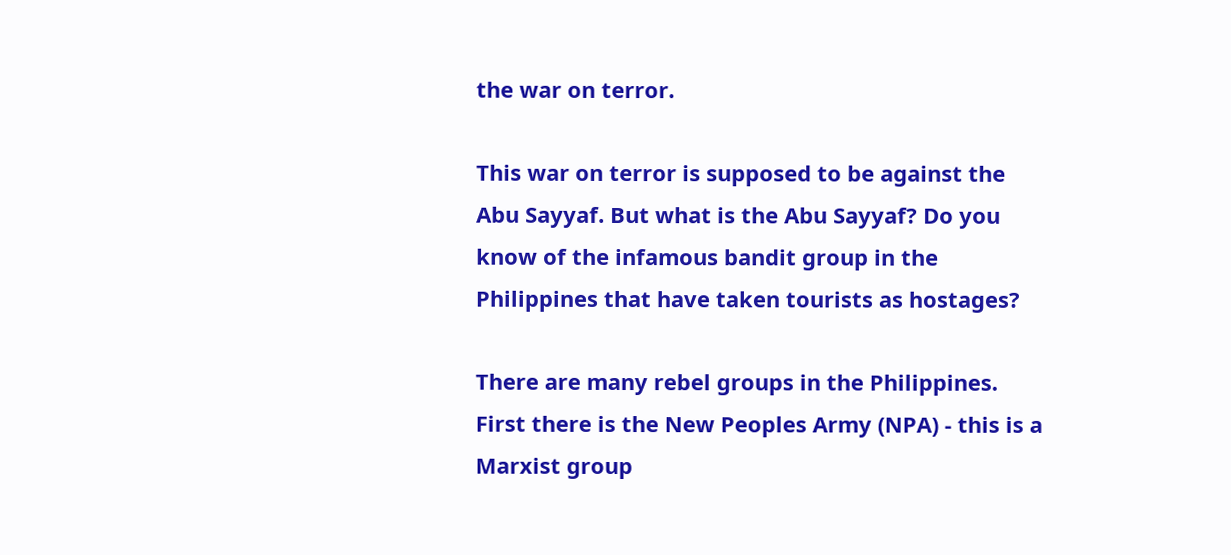the war on terror.

This war on terror is supposed to be against the Abu Sayyaf. But what is the Abu Sayyaf? Do you know of the infamous bandit group in the Philippines that have taken tourists as hostages?

There are many rebel groups in the Philippines. First there is the New Peoples Army (NPA) - this is a Marxist group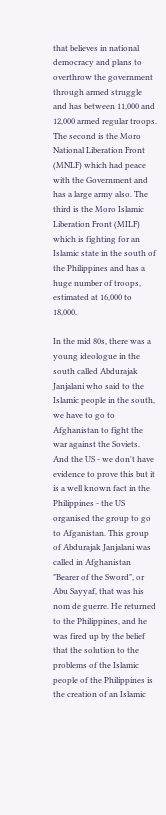that believes in national democracy and plans to overthrow the government through armed struggle and has between 11,000 and 12,000 armed regular troops. The second is the Moro National Liberation Front (MNLF) which had peace with the Government and has a large army also. The third is the Moro Islamic Liberation Front (MILF) which is fighting for an Islamic state in the south of the Philippines and has a huge number of troops, estimated at 16,000 to 18,000.

In the mid 80s, there was a young ideologue in the south called Abdurajak Janjalani who said to the Islamic people in the south, we have to go to Afghanistan to fight the war against the Soviets. And the US - we don't have evidence to prove this but it is a well known fact in the Philippines - the US organised the group to go to Afganistan. This group of Abdurajak Janjalani was called in Afghanistan "Bearer of the Sword", or Abu Sayyaf, that was his nom de guerre. He returned to the Philippines, and he was fired up by the belief that the solution to the problems of the Islamic people of the Philippines is the creation of an Islamic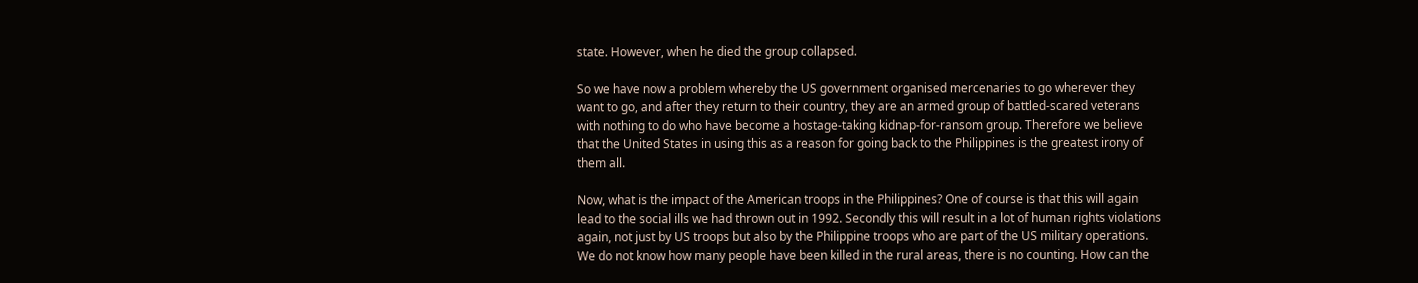state. However, when he died the group collapsed.

So we have now a problem whereby the US government organised mercenaries to go wherever they want to go, and after they return to their country, they are an armed group of battled-scared veterans with nothing to do who have become a hostage-taking kidnap-for-ransom group. Therefore we believe that the United States in using this as a reason for going back to the Philippines is the greatest irony of them all.

Now, what is the impact of the American troops in the Philippines? One of course is that this will again lead to the social ills we had thrown out in 1992. Secondly this will result in a lot of human rights violations again, not just by US troops but also by the Philippine troops who are part of the US military operations. We do not know how many people have been killed in the rural areas, there is no counting. How can the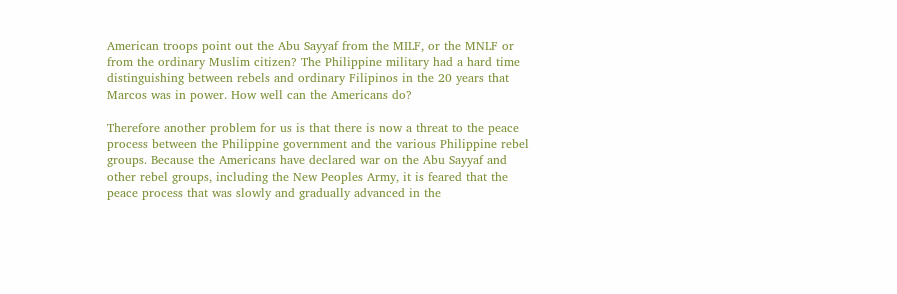American troops point out the Abu Sayyaf from the MILF, or the MNLF or from the ordinary Muslim citizen? The Philippine military had a hard time distinguishing between rebels and ordinary Filipinos in the 20 years that Marcos was in power. How well can the Americans do?

Therefore another problem for us is that there is now a threat to the peace process between the Philippine government and the various Philippine rebel groups. Because the Americans have declared war on the Abu Sayyaf and other rebel groups, including the New Peoples Army, it is feared that the peace process that was slowly and gradually advanced in the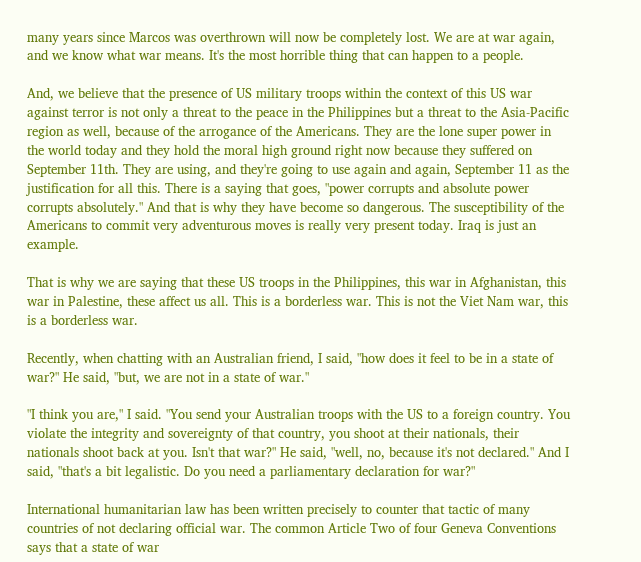many years since Marcos was overthrown will now be completely lost. We are at war again, and we know what war means. It's the most horrible thing that can happen to a people.

And, we believe that the presence of US military troops within the context of this US war against terror is not only a threat to the peace in the Philippines but a threat to the Asia-Pacific region as well, because of the arrogance of the Americans. They are the lone super power in the world today and they hold the moral high ground right now because they suffered on September 11th. They are using, and they're going to use again and again, September 11 as the justification for all this. There is a saying that goes, "power corrupts and absolute power corrupts absolutely." And that is why they have become so dangerous. The susceptibility of the Americans to commit very adventurous moves is really very present today. Iraq is just an example.

That is why we are saying that these US troops in the Philippines, this war in Afghanistan, this war in Palestine, these affect us all. This is a borderless war. This is not the Viet Nam war, this is a borderless war.

Recently, when chatting with an Australian friend, I said, "how does it feel to be in a state of war?" He said, "but, we are not in a state of war."

"I think you are," I said. "You send your Australian troops with the US to a foreign country. You violate the integrity and sovereignty of that country, you shoot at their nationals, their nationals shoot back at you. Isn't that war?" He said, "well, no, because it's not declared." And I said, "that's a bit legalistic. Do you need a parliamentary declaration for war?"

International humanitarian law has been written precisely to counter that tactic of many countries of not declaring official war. The common Article Two of four Geneva Conventions says that a state of war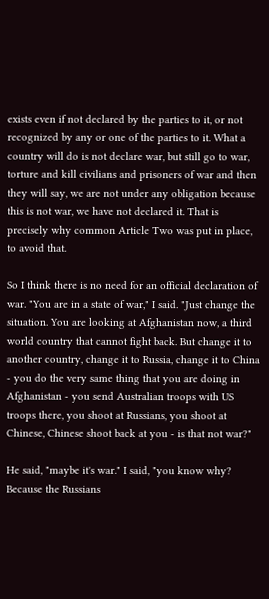exists even if not declared by the parties to it, or not recognized by any or one of the parties to it. What a country will do is not declare war, but still go to war, torture and kill civilians and prisoners of war and then they will say, we are not under any obligation because this is not war, we have not declared it. That is precisely why common Article Two was put in place, to avoid that.

So I think there is no need for an official declaration of war. "You are in a state of war," I said. "Just change the situation. You are looking at Afghanistan now, a third world country that cannot fight back. But change it to another country, change it to Russia, change it to China - you do the very same thing that you are doing in Afghanistan - you send Australian troops with US troops there, you shoot at Russians, you shoot at Chinese, Chinese shoot back at you - is that not war?"

He said, "maybe it's war." I said, "you know why? Because the Russians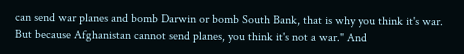can send war planes and bomb Darwin or bomb South Bank, that is why you think it's war. But because Afghanistan cannot send planes, you think it's not a war." And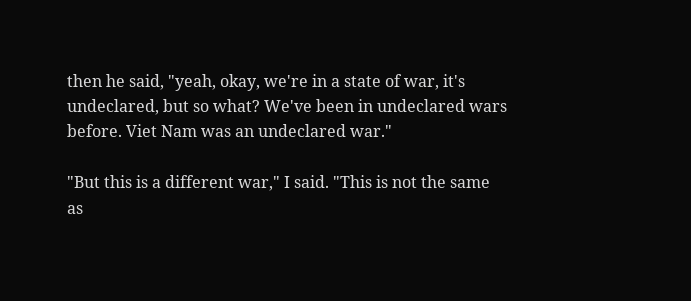then he said, "yeah, okay, we're in a state of war, it's undeclared, but so what? We've been in undeclared wars before. Viet Nam was an undeclared war."

"But this is a different war," I said. "This is not the same as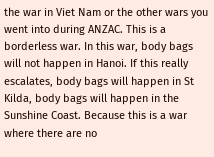the war in Viet Nam or the other wars you went into during ANZAC. This is a borderless war. In this war, body bags will not happen in Hanoi. If this really escalates, body bags will happen in St Kilda, body bags will happen in the Sunshine Coast. Because this is a war where there are no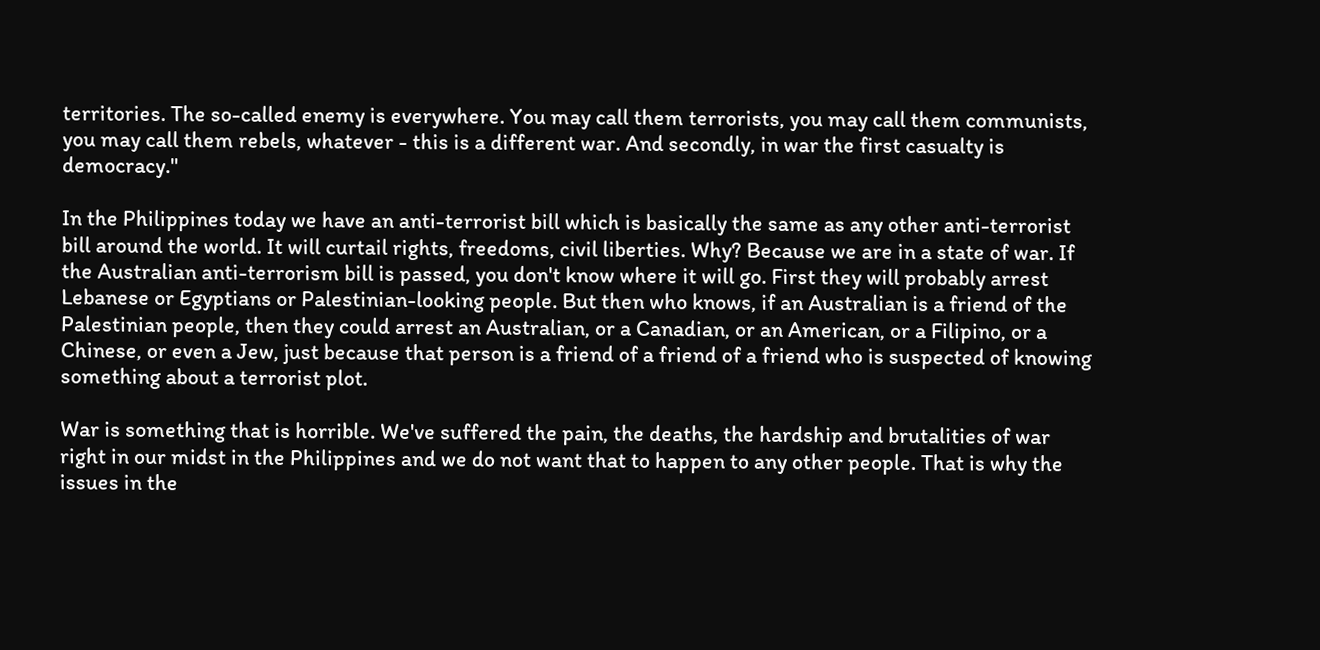territories. The so-called enemy is everywhere. You may call them terrorists, you may call them communists, you may call them rebels, whatever - this is a different war. And secondly, in war the first casualty is democracy."

In the Philippines today we have an anti-terrorist bill which is basically the same as any other anti-terrorist bill around the world. It will curtail rights, freedoms, civil liberties. Why? Because we are in a state of war. If the Australian anti-terrorism bill is passed, you don't know where it will go. First they will probably arrest Lebanese or Egyptians or Palestinian-looking people. But then who knows, if an Australian is a friend of the Palestinian people, then they could arrest an Australian, or a Canadian, or an American, or a Filipino, or a Chinese, or even a Jew, just because that person is a friend of a friend of a friend who is suspected of knowing something about a terrorist plot.

War is something that is horrible. We've suffered the pain, the deaths, the hardship and brutalities of war right in our midst in the Philippines and we do not want that to happen to any other people. That is why the issues in the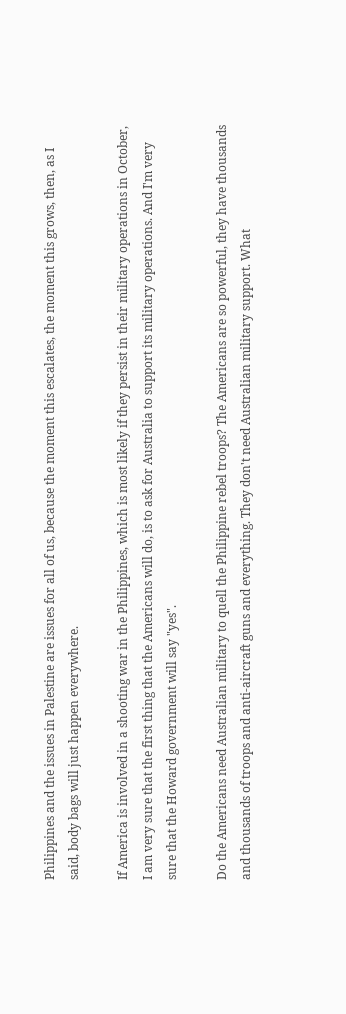Philippines and the issues in Palestine are issues for all of us, because the moment this escalates, the moment this grows, then, as I said, body bags will just happen everywhere.

If America is involved in a shooting war in the Philippines, which is most likely if they persist in their military operations in October, I am very sure that the first thing that the Americans will do, is to ask for Australia to support its military operations. And I'm very sure that the Howard government will say "yes".

Do the Americans need Australian military to quell the Philippine rebel troops? The Americans are so powerful, they have thousands and thousands of troops and anti-aircraft guns and everything. They don't need Australian military support. What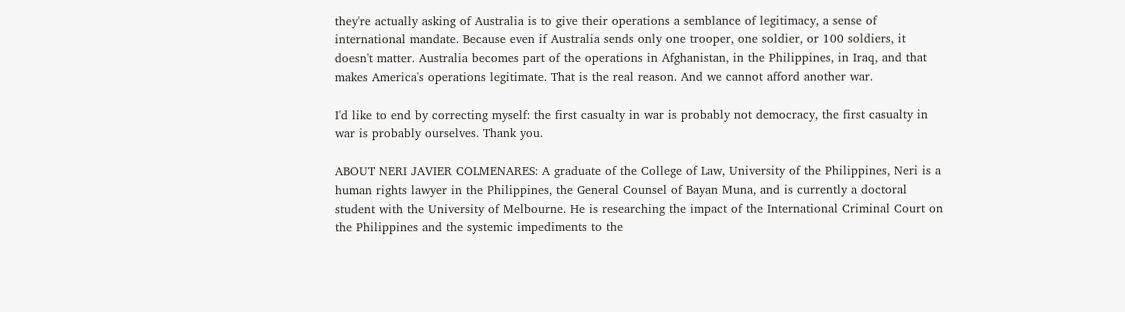they're actually asking of Australia is to give their operations a semblance of legitimacy, a sense of international mandate. Because even if Australia sends only one trooper, one soldier, or 100 soldiers, it doesn't matter. Australia becomes part of the operations in Afghanistan, in the Philippines, in Iraq, and that makes America's operations legitimate. That is the real reason. And we cannot afford another war.

I'd like to end by correcting myself: the first casualty in war is probably not democracy, the first casualty in war is probably ourselves. Thank you.

ABOUT NERI JAVIER COLMENARES: A graduate of the College of Law, University of the Philippines, Neri is a human rights lawyer in the Philippines, the General Counsel of Bayan Muna, and is currently a doctoral student with the University of Melbourne. He is researching the impact of the International Criminal Court on the Philippines and the systemic impediments to the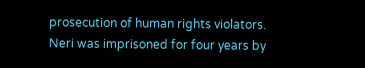prosecution of human rights violators. Neri was imprisoned for four years by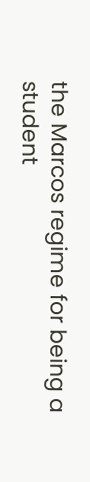the Marcos regime for being a student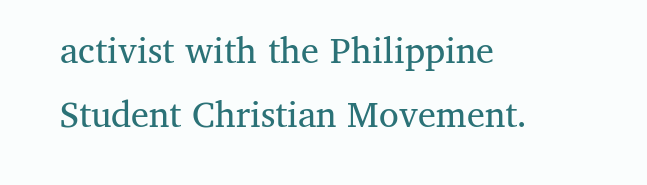activist with the Philippine Student Christian Movement.